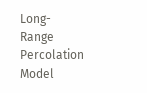Long-Range Percolation Model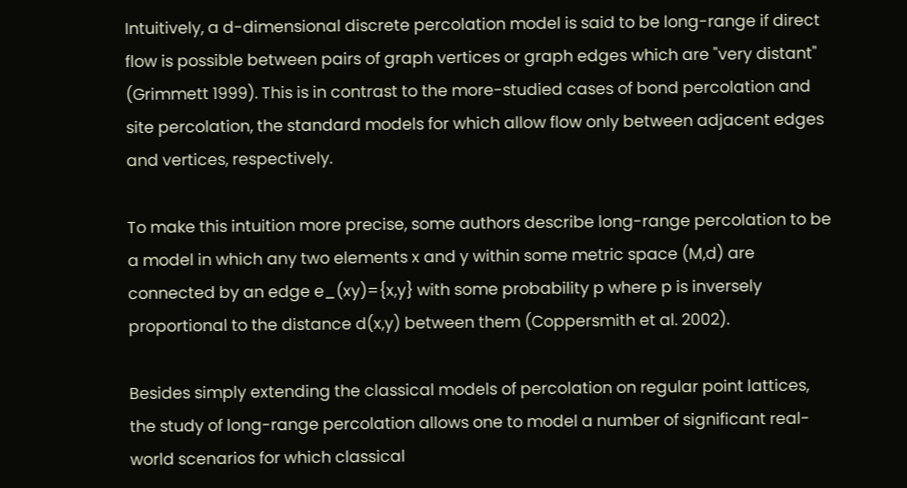Intuitively, a d-dimensional discrete percolation model is said to be long-range if direct flow is possible between pairs of graph vertices or graph edges which are "very distant" (Grimmett 1999). This is in contrast to the more-studied cases of bond percolation and site percolation, the standard models for which allow flow only between adjacent edges and vertices, respectively.

To make this intuition more precise, some authors describe long-range percolation to be a model in which any two elements x and y within some metric space (M,d) are connected by an edge e_(xy)={x,y} with some probability p where p is inversely proportional to the distance d(x,y) between them (Coppersmith et al. 2002).

Besides simply extending the classical models of percolation on regular point lattices, the study of long-range percolation allows one to model a number of significant real-world scenarios for which classical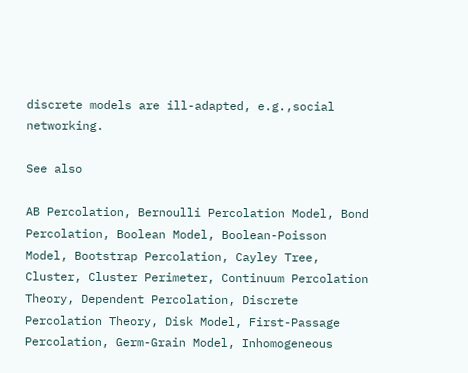discrete models are ill-adapted, e.g.,social networking.

See also

AB Percolation, Bernoulli Percolation Model, Bond Percolation, Boolean Model, Boolean-Poisson Model, Bootstrap Percolation, Cayley Tree, Cluster, Cluster Perimeter, Continuum Percolation Theory, Dependent Percolation, Discrete Percolation Theory, Disk Model, First-Passage Percolation, Germ-Grain Model, Inhomogeneous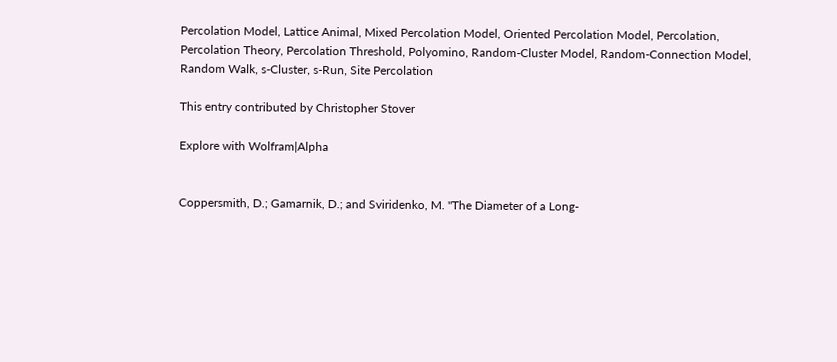Percolation Model, Lattice Animal, Mixed Percolation Model, Oriented Percolation Model, Percolation, Percolation Theory, Percolation Threshold, Polyomino, Random-Cluster Model, Random-Connection Model, Random Walk, s-Cluster, s-Run, Site Percolation

This entry contributed by Christopher Stover

Explore with Wolfram|Alpha


Coppersmith, D.; Gamarnik, D.; and Sviridenko, M. "The Diameter of a Long-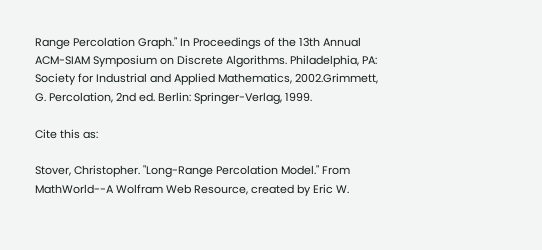Range Percolation Graph." In Proceedings of the 13th Annual ACM-SIAM Symposium on Discrete Algorithms. Philadelphia, PA: Society for Industrial and Applied Mathematics, 2002.Grimmett, G. Percolation, 2nd ed. Berlin: Springer-Verlag, 1999.

Cite this as:

Stover, Christopher. "Long-Range Percolation Model." From MathWorld--A Wolfram Web Resource, created by Eric W.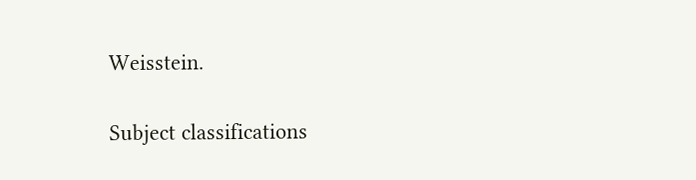Weisstein.

Subject classifications